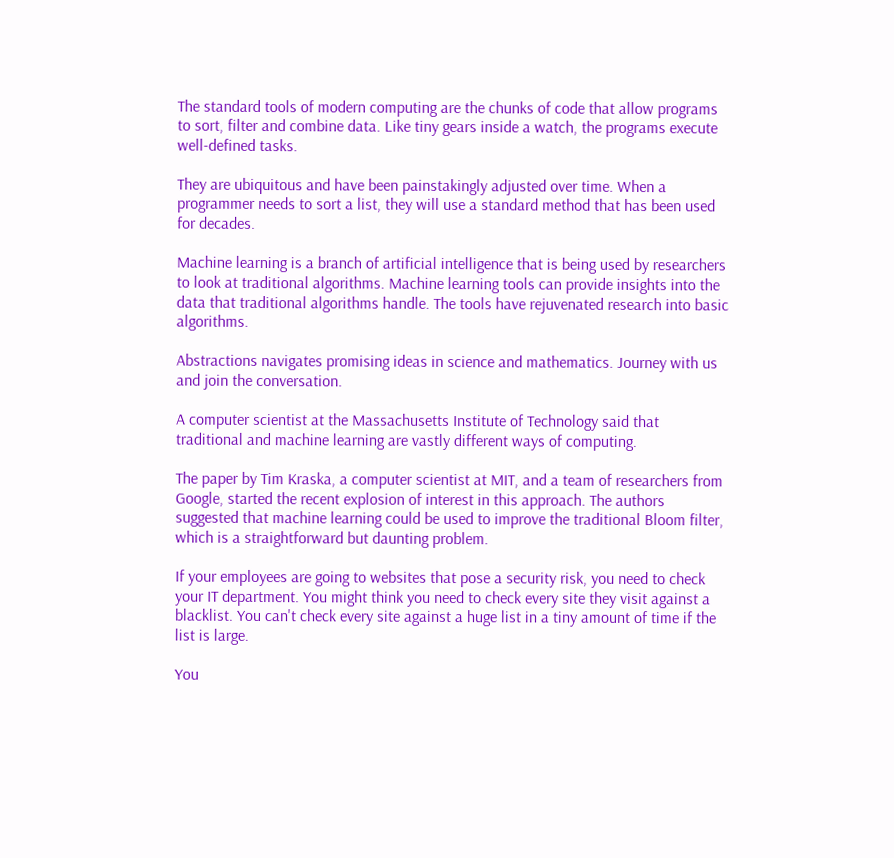The standard tools of modern computing are the chunks of code that allow programs to sort, filter and combine data. Like tiny gears inside a watch, the programs execute well-defined tasks.

They are ubiquitous and have been painstakingly adjusted over time. When a programmer needs to sort a list, they will use a standard method that has been used for decades.

Machine learning is a branch of artificial intelligence that is being used by researchers to look at traditional algorithms. Machine learning tools can provide insights into the data that traditional algorithms handle. The tools have rejuvenated research into basic algorithms.

Abstractions navigates promising ideas in science and mathematics. Journey with us and join the conversation.

A computer scientist at the Massachusetts Institute of Technology said that traditional and machine learning are vastly different ways of computing.

The paper by Tim Kraska, a computer scientist at MIT, and a team of researchers from Google, started the recent explosion of interest in this approach. The authors suggested that machine learning could be used to improve the traditional Bloom filter, which is a straightforward but daunting problem.

If your employees are going to websites that pose a security risk, you need to check your IT department. You might think you need to check every site they visit against a blacklist. You can't check every site against a huge list in a tiny amount of time if the list is large.

You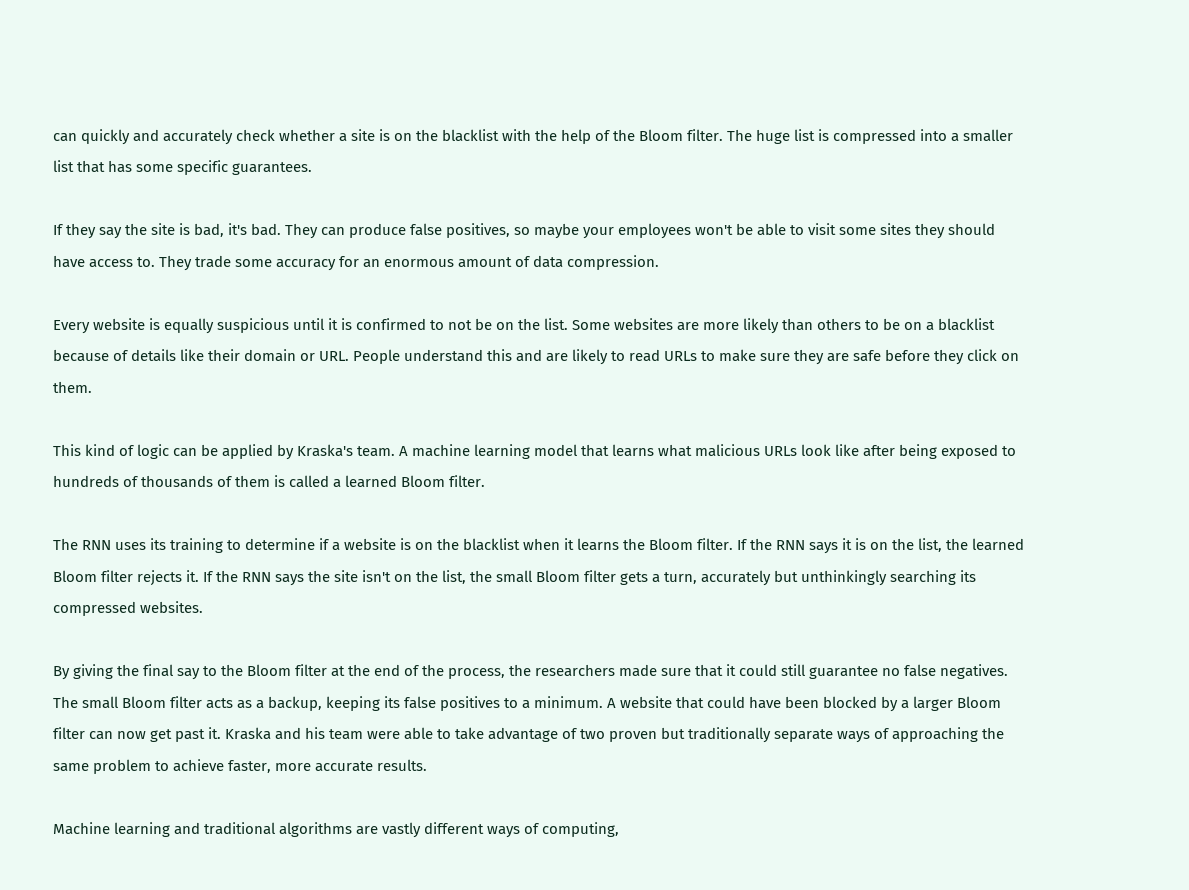can quickly and accurately check whether a site is on the blacklist with the help of the Bloom filter. The huge list is compressed into a smaller list that has some specific guarantees.

If they say the site is bad, it's bad. They can produce false positives, so maybe your employees won't be able to visit some sites they should have access to. They trade some accuracy for an enormous amount of data compression.

Every website is equally suspicious until it is confirmed to not be on the list. Some websites are more likely than others to be on a blacklist because of details like their domain or URL. People understand this and are likely to read URLs to make sure they are safe before they click on them.

This kind of logic can be applied by Kraska's team. A machine learning model that learns what malicious URLs look like after being exposed to hundreds of thousands of them is called a learned Bloom filter.

The RNN uses its training to determine if a website is on the blacklist when it learns the Bloom filter. If the RNN says it is on the list, the learned Bloom filter rejects it. If the RNN says the site isn't on the list, the small Bloom filter gets a turn, accurately but unthinkingly searching its compressed websites.

By giving the final say to the Bloom filter at the end of the process, the researchers made sure that it could still guarantee no false negatives. The small Bloom filter acts as a backup, keeping its false positives to a minimum. A website that could have been blocked by a larger Bloom filter can now get past it. Kraska and his team were able to take advantage of two proven but traditionally separate ways of approaching the same problem to achieve faster, more accurate results.

Machine learning and traditional algorithms are vastly different ways of computing,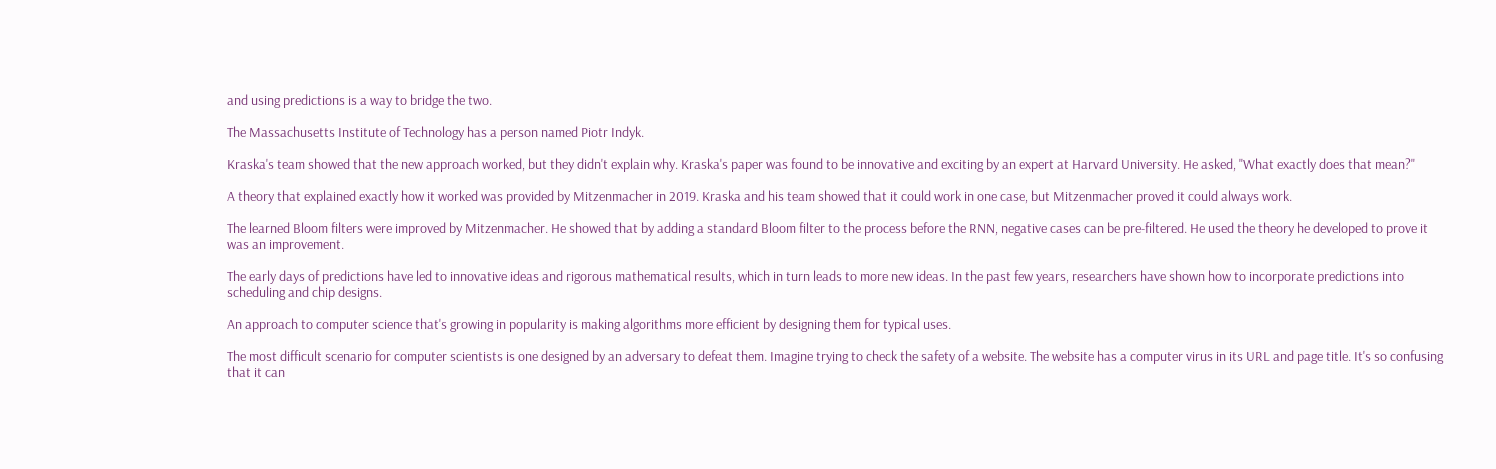and using predictions is a way to bridge the two.

The Massachusetts Institute of Technology has a person named Piotr Indyk.

Kraska's team showed that the new approach worked, but they didn't explain why. Kraska's paper was found to be innovative and exciting by an expert at Harvard University. He asked, "What exactly does that mean?"

A theory that explained exactly how it worked was provided by Mitzenmacher in 2019. Kraska and his team showed that it could work in one case, but Mitzenmacher proved it could always work.

The learned Bloom filters were improved by Mitzenmacher. He showed that by adding a standard Bloom filter to the process before the RNN, negative cases can be pre-filtered. He used the theory he developed to prove it was an improvement.

The early days of predictions have led to innovative ideas and rigorous mathematical results, which in turn leads to more new ideas. In the past few years, researchers have shown how to incorporate predictions into scheduling and chip designs.

An approach to computer science that's growing in popularity is making algorithms more efficient by designing them for typical uses.

The most difficult scenario for computer scientists is one designed by an adversary to defeat them. Imagine trying to check the safety of a website. The website has a computer virus in its URL and page title. It's so confusing that it can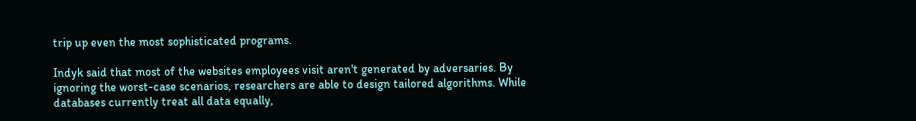trip up even the most sophisticated programs.

Indyk said that most of the websites employees visit aren't generated by adversaries. By ignoring the worst-case scenarios, researchers are able to design tailored algorithms. While databases currently treat all data equally,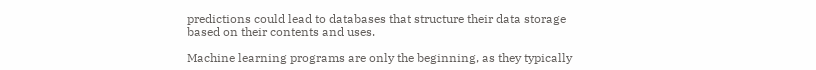predictions could lead to databases that structure their data storage based on their contents and uses.

Machine learning programs are only the beginning, as they typically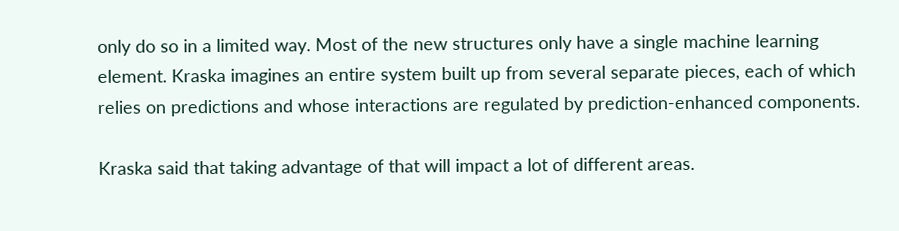only do so in a limited way. Most of the new structures only have a single machine learning element. Kraska imagines an entire system built up from several separate pieces, each of which relies on predictions and whose interactions are regulated by prediction-enhanced components.

Kraska said that taking advantage of that will impact a lot of different areas.